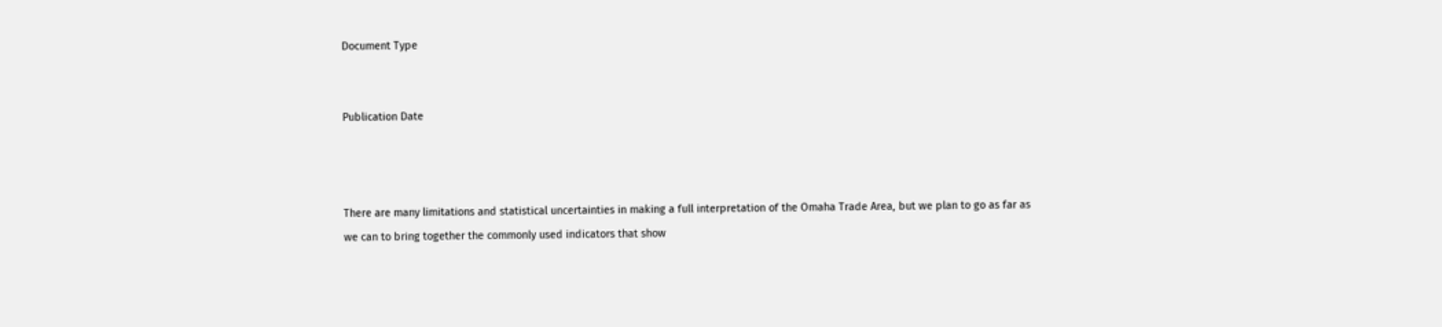Document Type


Publication Date



There are many limitations and statistical uncertainties in making a full interpretation of the Omaha Trade Area, but we plan to go as far as we can to bring together the commonly used indicators that show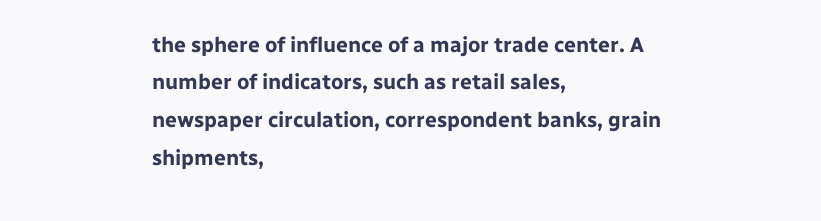the sphere of influence of a major trade center. A number of indicators, such as retail sales, newspaper circulation, correspondent banks, grain shipments,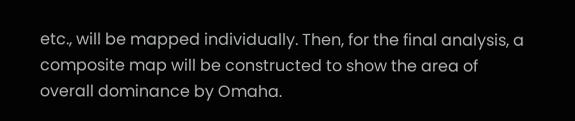etc., will be mapped individually. Then, for the final analysis, a composite map will be constructed to show the area of overall dominance by Omaha.